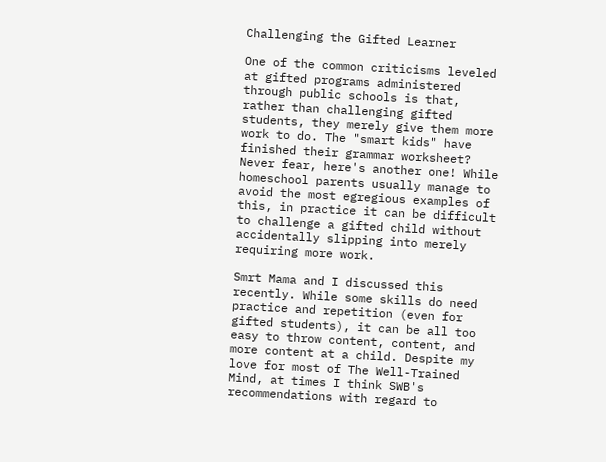Challenging the Gifted Learner

One of the common criticisms leveled at gifted programs administered through public schools is that, rather than challenging gifted students, they merely give them more work to do. The "smart kids" have finished their grammar worksheet? Never fear, here's another one! While homeschool parents usually manage to avoid the most egregious examples of this, in practice it can be difficult to challenge a gifted child without accidentally slipping into merely requiring more work.

Smrt Mama and I discussed this recently. While some skills do need practice and repetition (even for gifted students), it can be all too easy to throw content, content, and more content at a child. Despite my love for most of The Well-Trained Mind, at times I think SWB's recommendations with regard to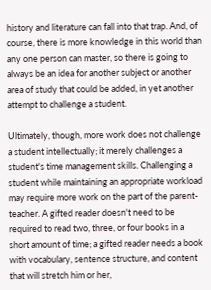history and literature can fall into that trap. And, of course, there is more knowledge in this world than any one person can master, so there is going to always be an idea for another subject or another area of study that could be added, in yet another attempt to challenge a student.

Ultimately, though, more work does not challenge a student intellectually; it merely challenges a student's time management skills. Challenging a student while maintaining an appropriate workload may require more work on the part of the parent-teacher. A gifted reader doesn't need to be required to read two, three, or four books in a short amount of time; a gifted reader needs a book with vocabulary, sentence structure, and content that will stretch him or her,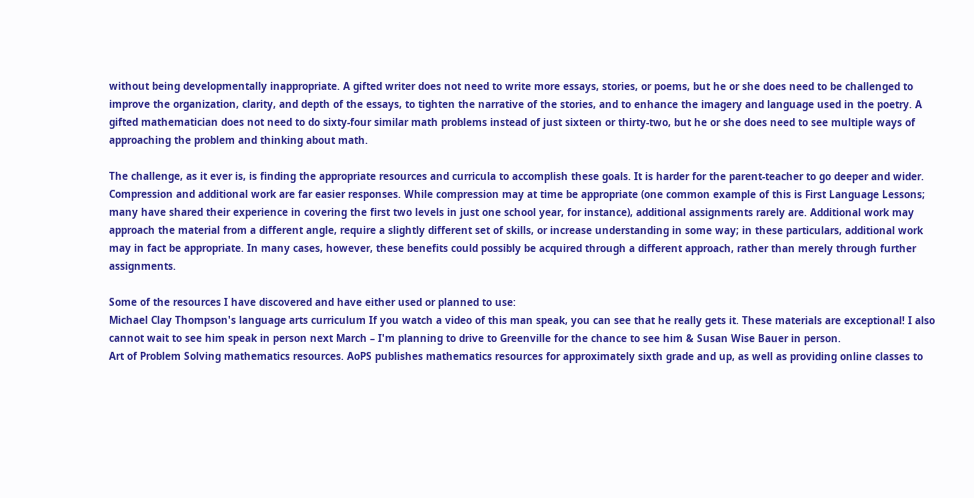without being developmentally inappropriate. A gifted writer does not need to write more essays, stories, or poems, but he or she does need to be challenged to improve the organization, clarity, and depth of the essays, to tighten the narrative of the stories, and to enhance the imagery and language used in the poetry. A gifted mathematician does not need to do sixty-four similar math problems instead of just sixteen or thirty-two, but he or she does need to see multiple ways of approaching the problem and thinking about math.

The challenge, as it ever is, is finding the appropriate resources and curricula to accomplish these goals. It is harder for the parent-teacher to go deeper and wider. Compression and additional work are far easier responses. While compression may at time be appropriate (one common example of this is First Language Lessons; many have shared their experience in covering the first two levels in just one school year, for instance), additional assignments rarely are. Additional work may approach the material from a different angle, require a slightly different set of skills, or increase understanding in some way; in these particulars, additional work may in fact be appropriate. In many cases, however, these benefits could possibly be acquired through a different approach, rather than merely through further assignments.

Some of the resources I have discovered and have either used or planned to use:
Michael Clay Thompson's language arts curriculum If you watch a video of this man speak, you can see that he really gets it. These materials are exceptional! I also cannot wait to see him speak in person next March – I'm planning to drive to Greenville for the chance to see him & Susan Wise Bauer in person.
Art of Problem Solving mathematics resources. AoPS publishes mathematics resources for approximately sixth grade and up, as well as providing online classes to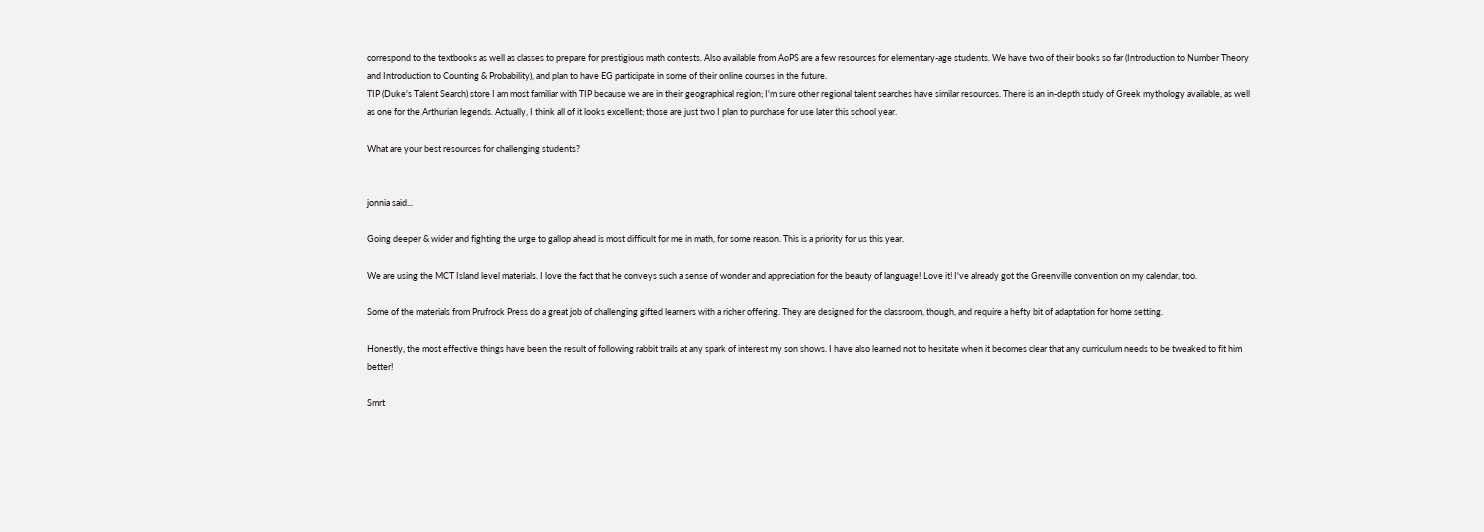correspond to the textbooks as well as classes to prepare for prestigious math contests. Also available from AoPS are a few resources for elementary-age students. We have two of their books so far (Introduction to Number Theory and Introduction to Counting & Probability), and plan to have EG participate in some of their online courses in the future.
TIP (Duke's Talent Search) store I am most familiar with TIP because we are in their geographical region; I'm sure other regional talent searches have similar resources. There is an in-depth study of Greek mythology available, as well as one for the Arthurian legends. Actually, I think all of it looks excellent; those are just two I plan to purchase for use later this school year.

What are your best resources for challenging students?


jonnia said...

Going deeper & wider and fighting the urge to gallop ahead is most difficult for me in math, for some reason. This is a priority for us this year.

We are using the MCT Island level materials. I love the fact that he conveys such a sense of wonder and appreciation for the beauty of language! Love it! I've already got the Greenville convention on my calendar, too.

Some of the materials from Prufrock Press do a great job of challenging gifted learners with a richer offering. They are designed for the classroom, though, and require a hefty bit of adaptation for home setting.

Honestly, the most effective things have been the result of following rabbit trails at any spark of interest my son shows. I have also learned not to hesitate when it becomes clear that any curriculum needs to be tweaked to fit him better!

Smrt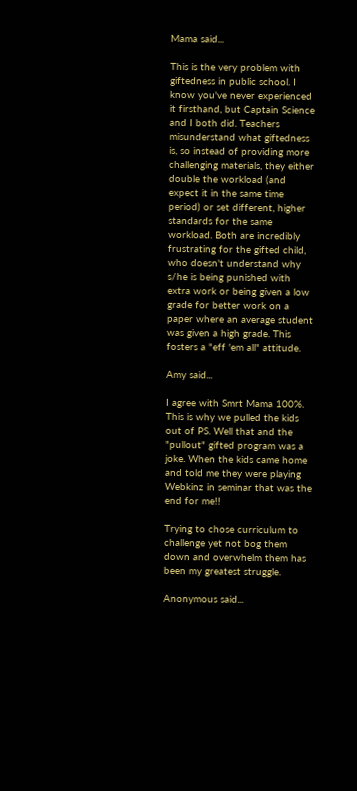Mama said...

This is the very problem with giftedness in public school. I know you've never experienced it firsthand, but Captain Science and I both did. Teachers misunderstand what giftedness is, so instead of providing more challenging materials, they either double the workload (and expect it in the same time period) or set different, higher standards for the same workload. Both are incredibly frustrating for the gifted child, who doesn't understand why s/he is being punished with extra work or being given a low grade for better work on a paper where an average student was given a high grade. This fosters a "eff 'em all" attitude.

Amy said...

I agree with Smrt Mama 100%. This is why we pulled the kids out of PS. Well that and the "pullout" gifted program was a joke. When the kids came home and told me they were playing Webkinz in seminar that was the end for me!!

Trying to chose curriculum to challenge yet not bog them down and overwhelm them has been my greatest struggle.

Anonymous said...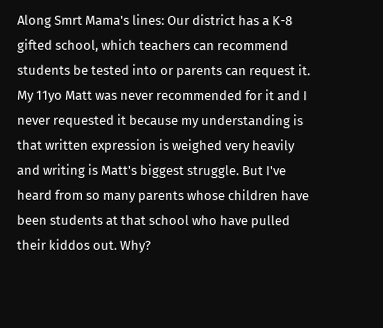Along Smrt Mama's lines: Our district has a K-8 gifted school, which teachers can recommend students be tested into or parents can request it. My 11yo Matt was never recommended for it and I never requested it because my understanding is that written expression is weighed very heavily and writing is Matt's biggest struggle. But I've heard from so many parents whose children have been students at that school who have pulled their kiddos out. Why?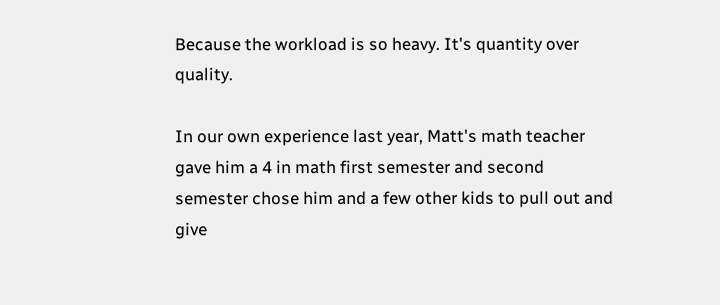Because the workload is so heavy. It's quantity over quality.

In our own experience last year, Matt's math teacher gave him a 4 in math first semester and second semester chose him and a few other kids to pull out and give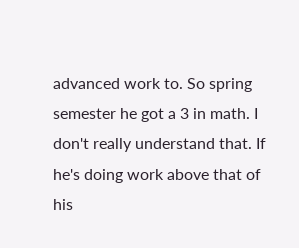advanced work to. So spring semester he got a 3 in math. I don't really understand that. If he's doing work above that of his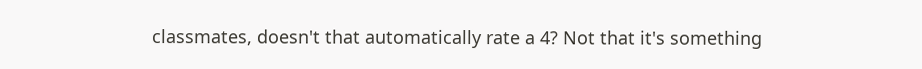classmates, doesn't that automatically rate a 4? Not that it's something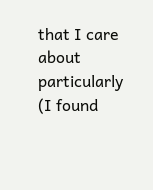that I care about particularly (I found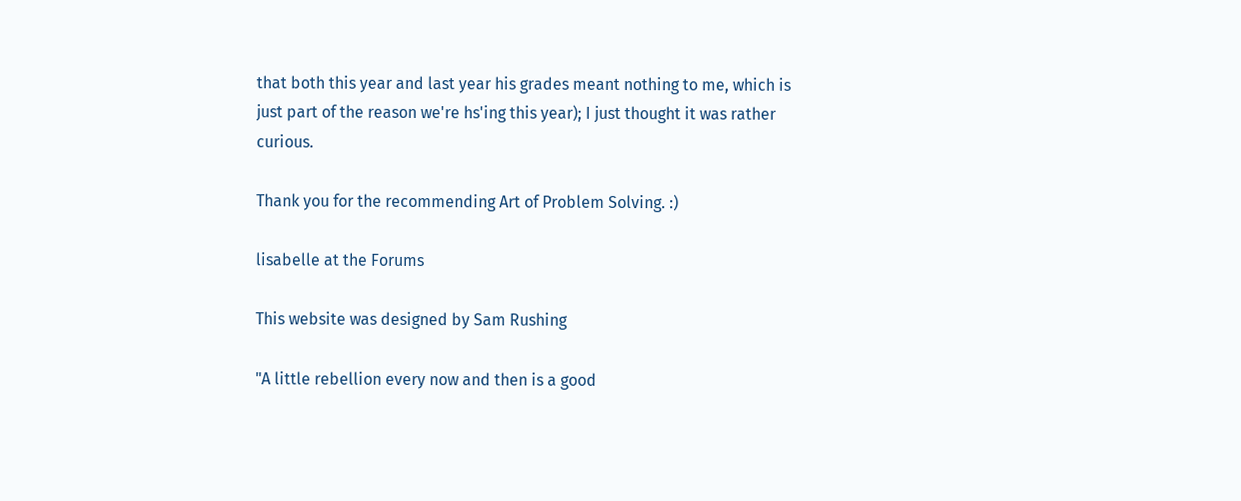that both this year and last year his grades meant nothing to me, which is just part of the reason we're hs'ing this year); I just thought it was rather curious.

Thank you for the recommending Art of Problem Solving. :)

lisabelle at the Forums

This website was designed by Sam Rushing

"A little rebellion every now and then is a good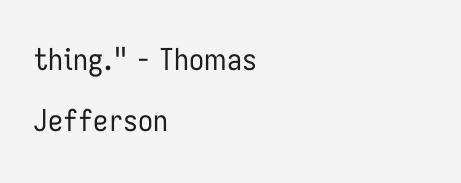thing." - Thomas Jefferson